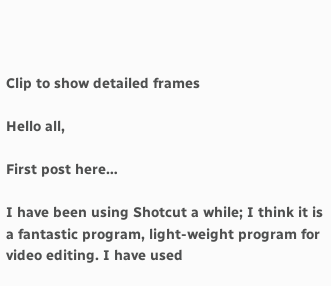Clip to show detailed frames

Hello all,

First post here…

I have been using Shotcut a while; I think it is a fantastic program, light-weight program for video editing. I have used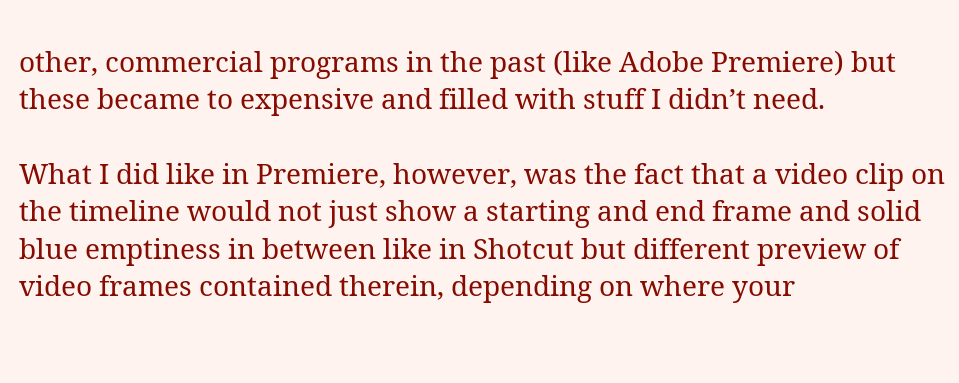other, commercial programs in the past (like Adobe Premiere) but these became to expensive and filled with stuff I didn’t need.

What I did like in Premiere, however, was the fact that a video clip on the timeline would not just show a starting and end frame and solid blue emptiness in between like in Shotcut but different preview of video frames contained therein, depending on where your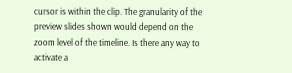cursor is within the clip. The granularity of the preview slides shown would depend on the zoom level of the timeline. Is there any way to activate a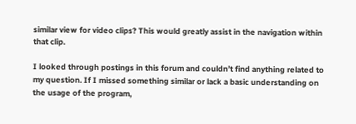similar view for video clips? This would greatly assist in the navigation within that clip.

I looked through postings in this forum and couldn’t find anything related to my question. If I missed something similar or lack a basic understanding on the usage of the program,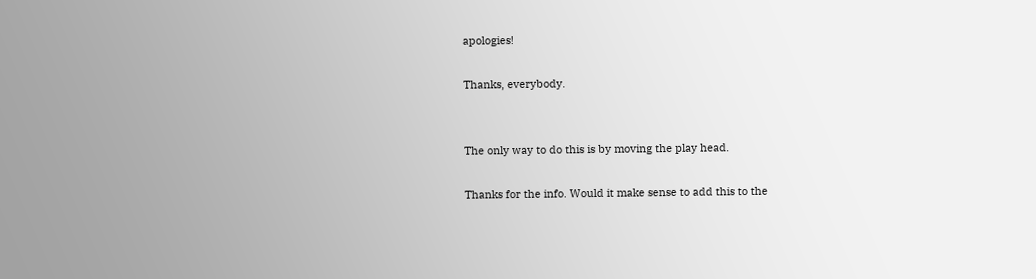apologies!

Thanks, everybody.


The only way to do this is by moving the play head.

Thanks for the info. Would it make sense to add this to the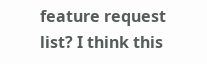feature request list? I think this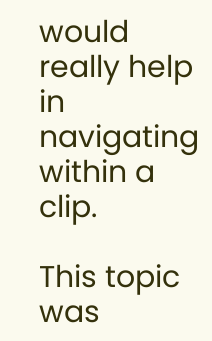would really help in navigating within a clip.

This topic was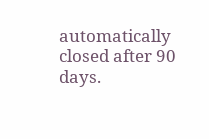automatically closed after 90 days.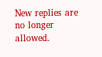New replies are no longer allowed.